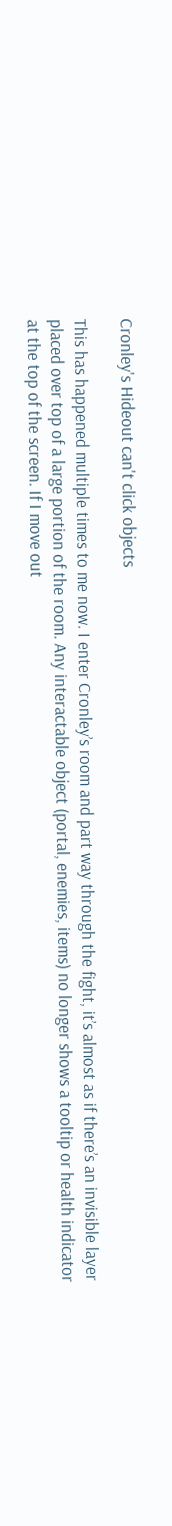Cronley's Hideout can't click objects

This has happened multiple times to me now. I enter Cronley’s room and part way through the fight, it’s almost as if there’s an invisible layer placed over top of a large portion of the room. Any interactable object (portal, enemies, items) no longer shows a tooltip or health indicator at the top of the screen. If I move out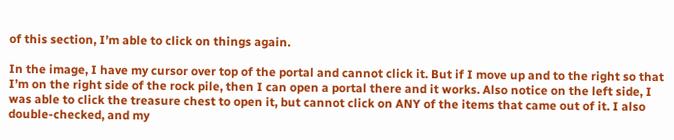of this section, I’m able to click on things again.

In the image, I have my cursor over top of the portal and cannot click it. But if I move up and to the right so that I’m on the right side of the rock pile, then I can open a portal there and it works. Also notice on the left side, I was able to click the treasure chest to open it, but cannot click on ANY of the items that came out of it. I also double-checked, and my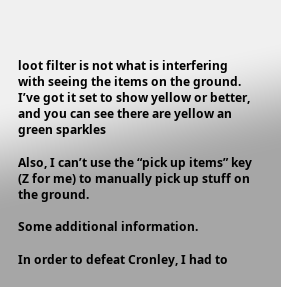loot filter is not what is interfering with seeing the items on the ground. I’ve got it set to show yellow or better, and you can see there are yellow an green sparkles

Also, I can’t use the “pick up items” key (Z for me) to manually pick up stuff on the ground.

Some additional information.

In order to defeat Cronley, I had to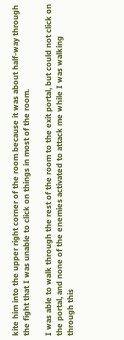kite him into the upper right corner of the room because it was about half-way through the fight that I was unable to click on things in most of the room.

I was able to walk through the rest of the room to the exit portal, but could not click on the portal, and none of the enemies activated to attack me while I was walking through this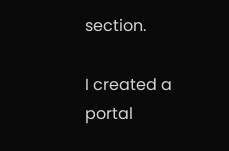section.

I created a portal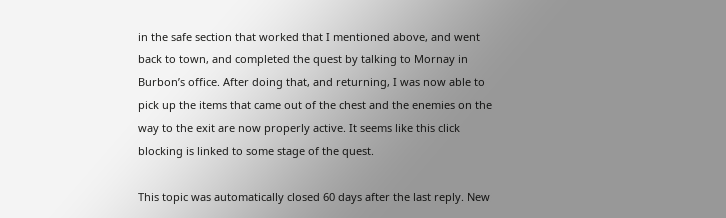in the safe section that worked that I mentioned above, and went back to town, and completed the quest by talking to Mornay in Burbon’s office. After doing that, and returning, I was now able to pick up the items that came out of the chest and the enemies on the way to the exit are now properly active. It seems like this click blocking is linked to some stage of the quest.

This topic was automatically closed 60 days after the last reply. New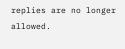replies are no longer allowed.